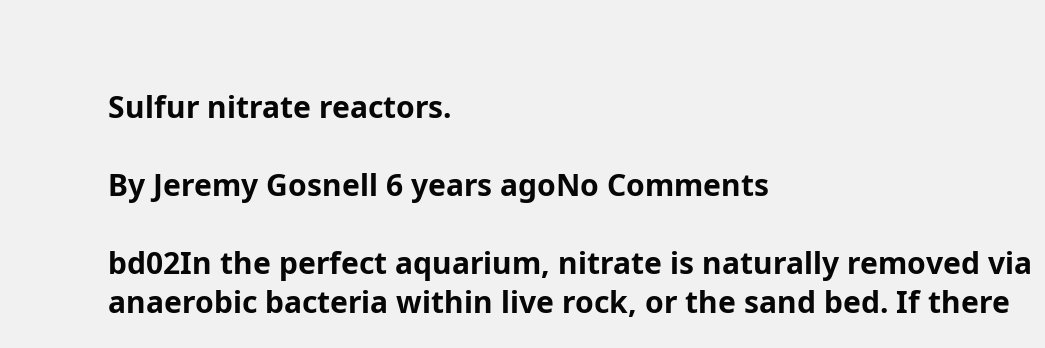Sulfur nitrate reactors.

By Jeremy Gosnell 6 years agoNo Comments

bd02In the perfect aquarium, nitrate is naturally removed via anaerobic bacteria within live rock, or the sand bed. If there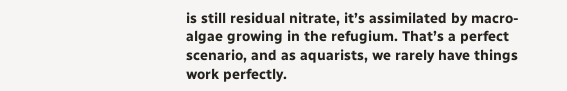is still residual nitrate, it’s assimilated by macro-algae growing in the refugium. That’s a perfect scenario, and as aquarists, we rarely have things work perfectly.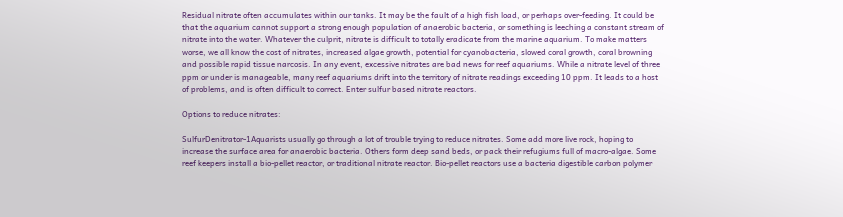Residual nitrate often accumulates within our tanks. It may be the fault of a high fish load, or perhaps over-feeding. It could be that the aquarium cannot support a strong enough population of anaerobic bacteria, or something is leeching a constant stream of nitrate into the water. Whatever the culprit, nitrate is difficult to totally eradicate from the marine aquarium. To make matters worse, we all know the cost of nitrates, increased algae growth, potential for cyanobacteria, slowed coral growth, coral browning and possible rapid tissue narcosis. In any event, excessive nitrates are bad news for reef aquariums. While a nitrate level of three ppm or under is manageable, many reef aquariums drift into the territory of nitrate readings exceeding 10 ppm. It leads to a host of problems, and is often difficult to correct. Enter sulfur based nitrate reactors.

Options to reduce nitrates:

SulfurDenitrator-1Aquarists usually go through a lot of trouble trying to reduce nitrates. Some add more live rock, hoping to increase the surface area for anaerobic bacteria. Others form deep sand beds, or pack their refugiums full of macro-algae. Some reef keepers install a bio-pellet reactor, or traditional nitrate reactor. Bio-pellet reactors use a bacteria digestible carbon polymer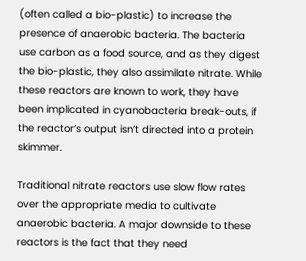(often called a bio-plastic) to increase the presence of anaerobic bacteria. The bacteria use carbon as a food source, and as they digest the bio-plastic, they also assimilate nitrate. While these reactors are known to work, they have been implicated in cyanobacteria break-outs, if the reactor’s output isn’t directed into a protein skimmer.

Traditional nitrate reactors use slow flow rates over the appropriate media to cultivate anaerobic bacteria. A major downside to these reactors is the fact that they need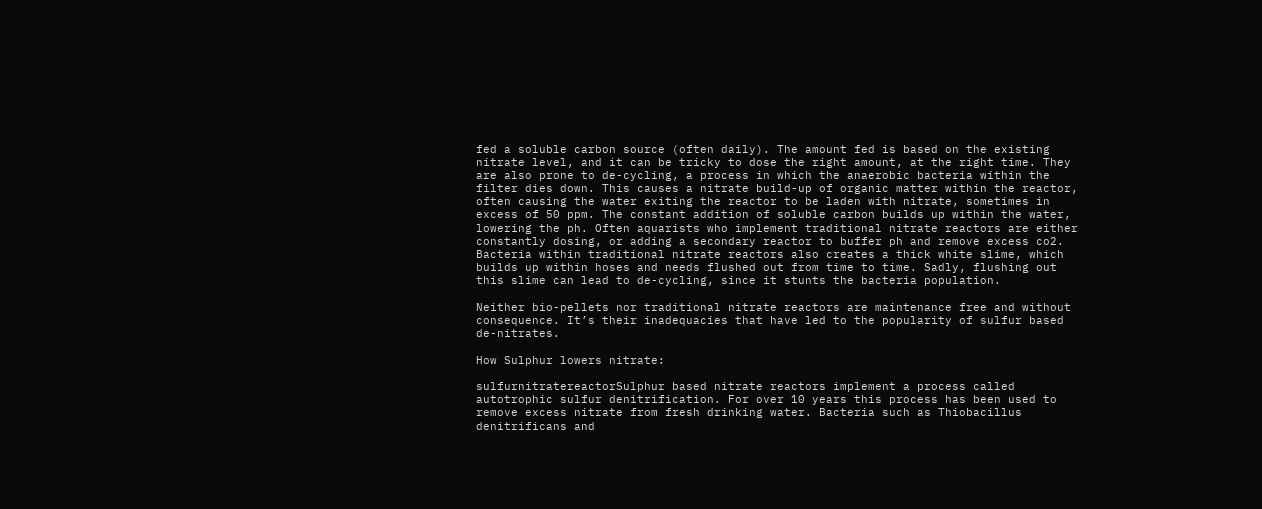fed a soluble carbon source (often daily). The amount fed is based on the existing nitrate level, and it can be tricky to dose the right amount, at the right time. They are also prone to de-cycling, a process in which the anaerobic bacteria within the filter dies down. This causes a nitrate build-up of organic matter within the reactor, often causing the water exiting the reactor to be laden with nitrate, sometimes in excess of 50 ppm. The constant addition of soluble carbon builds up within the water, lowering the ph. Often aquarists who implement traditional nitrate reactors are either constantly dosing, or adding a secondary reactor to buffer ph and remove excess co2. Bacteria within traditional nitrate reactors also creates a thick white slime, which builds up within hoses and needs flushed out from time to time. Sadly, flushing out this slime can lead to de-cycling, since it stunts the bacteria population.

Neither bio-pellets nor traditional nitrate reactors are maintenance free and without consequence. It’s their inadequacies that have led to the popularity of sulfur based de-nitrates.

How Sulphur lowers nitrate:

sulfurnitratereactorSulphur based nitrate reactors implement a process called autotrophic sulfur denitrification. For over 10 years this process has been used to remove excess nitrate from fresh drinking water. Bacteria such as Thiobacillus denitrificans and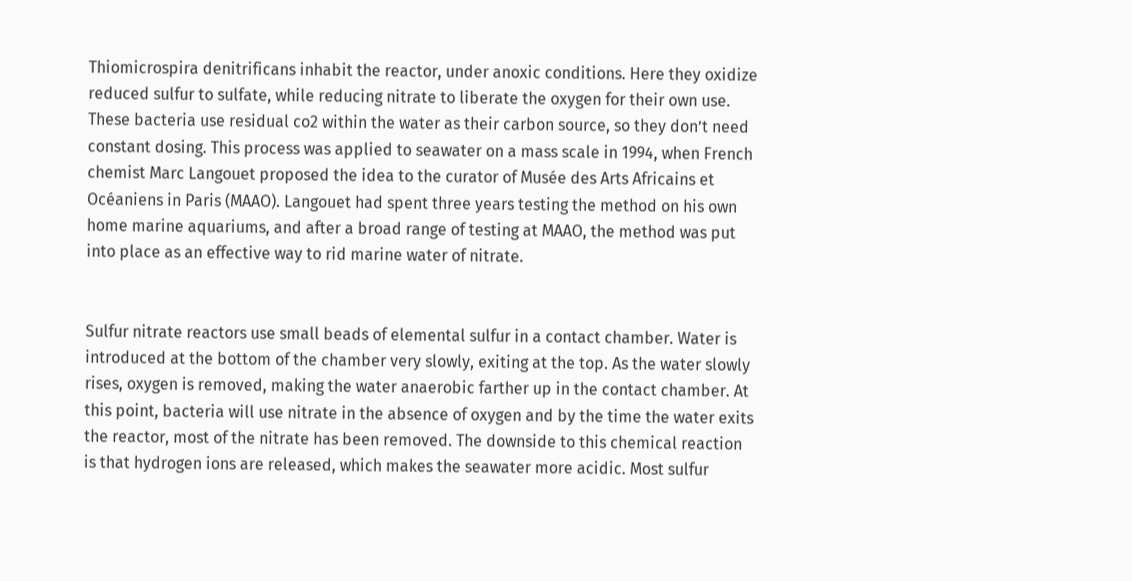Thiomicrospira denitrificans inhabit the reactor, under anoxic conditions. Here they oxidize reduced sulfur to sulfate, while reducing nitrate to liberate the oxygen for their own use. These bacteria use residual co2 within the water as their carbon source, so they don’t need constant dosing. This process was applied to seawater on a mass scale in 1994, when French chemist Marc Langouet proposed the idea to the curator of Musée des Arts Africains et Océaniens in Paris (MAAO). Langouet had spent three years testing the method on his own home marine aquariums, and after a broad range of testing at MAAO, the method was put into place as an effective way to rid marine water of nitrate.


Sulfur nitrate reactors use small beads of elemental sulfur in a contact chamber. Water is introduced at the bottom of the chamber very slowly, exiting at the top. As the water slowly rises, oxygen is removed, making the water anaerobic farther up in the contact chamber. At this point, bacteria will use nitrate in the absence of oxygen and by the time the water exits the reactor, most of the nitrate has been removed. The downside to this chemical reaction is that hydrogen ions are released, which makes the seawater more acidic. Most sulfur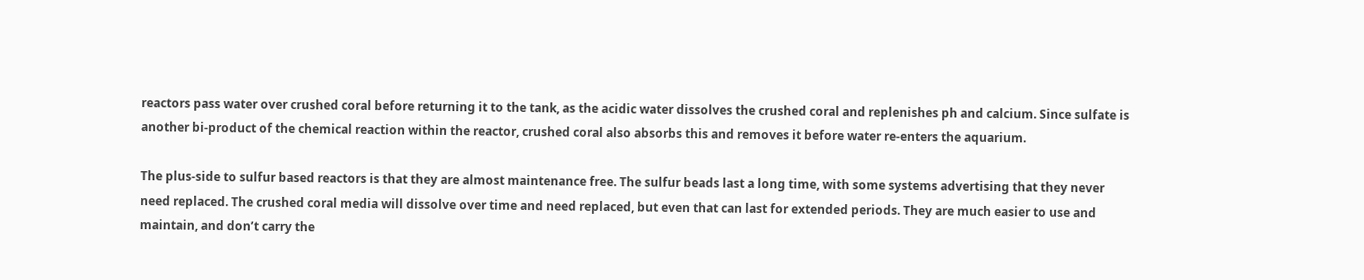reactors pass water over crushed coral before returning it to the tank, as the acidic water dissolves the crushed coral and replenishes ph and calcium. Since sulfate is another bi-product of the chemical reaction within the reactor, crushed coral also absorbs this and removes it before water re-enters the aquarium.

The plus-side to sulfur based reactors is that they are almost maintenance free. The sulfur beads last a long time, with some systems advertising that they never need replaced. The crushed coral media will dissolve over time and need replaced, but even that can last for extended periods. They are much easier to use and maintain, and don’t carry the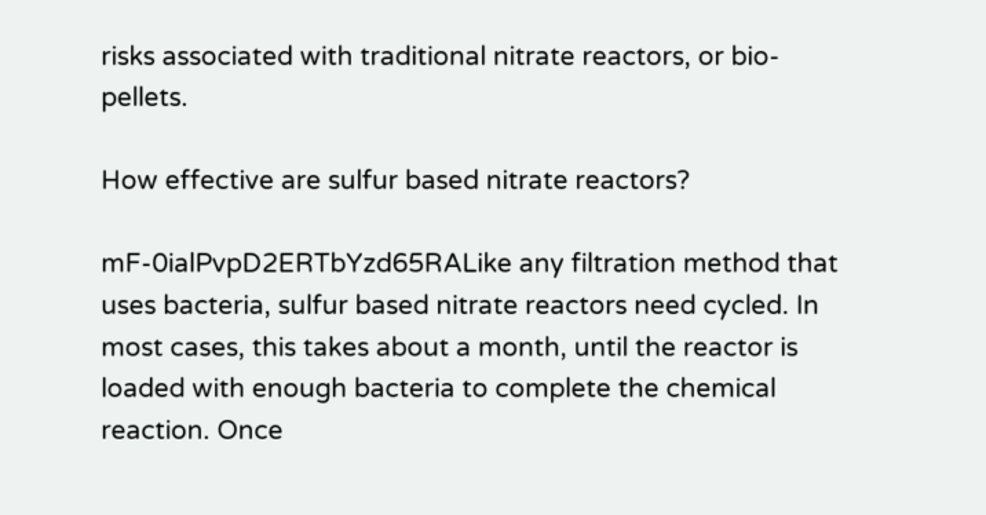risks associated with traditional nitrate reactors, or bio-pellets.

How effective are sulfur based nitrate reactors?

mF-0ialPvpD2ERTbYzd65RALike any filtration method that uses bacteria, sulfur based nitrate reactors need cycled. In most cases, this takes about a month, until the reactor is loaded with enough bacteria to complete the chemical reaction. Once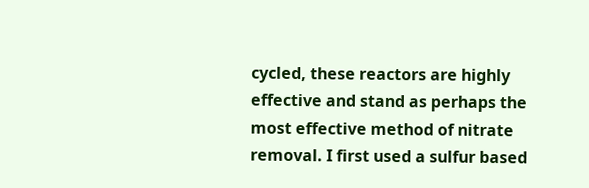cycled, these reactors are highly effective and stand as perhaps the most effective method of nitrate removal. I first used a sulfur based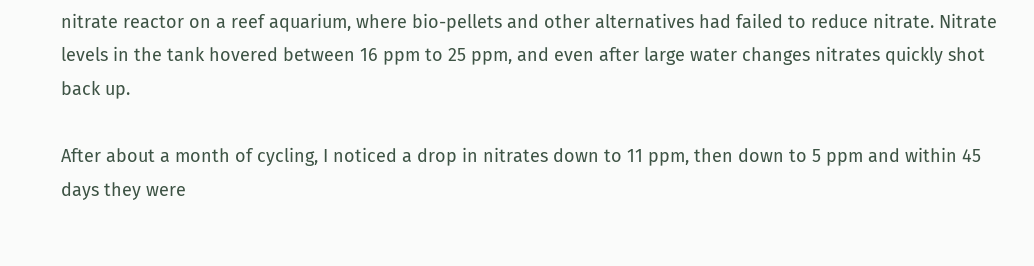nitrate reactor on a reef aquarium, where bio-pellets and other alternatives had failed to reduce nitrate. Nitrate levels in the tank hovered between 16 ppm to 25 ppm, and even after large water changes nitrates quickly shot back up.

After about a month of cycling, I noticed a drop in nitrates down to 11 ppm, then down to 5 ppm and within 45 days they were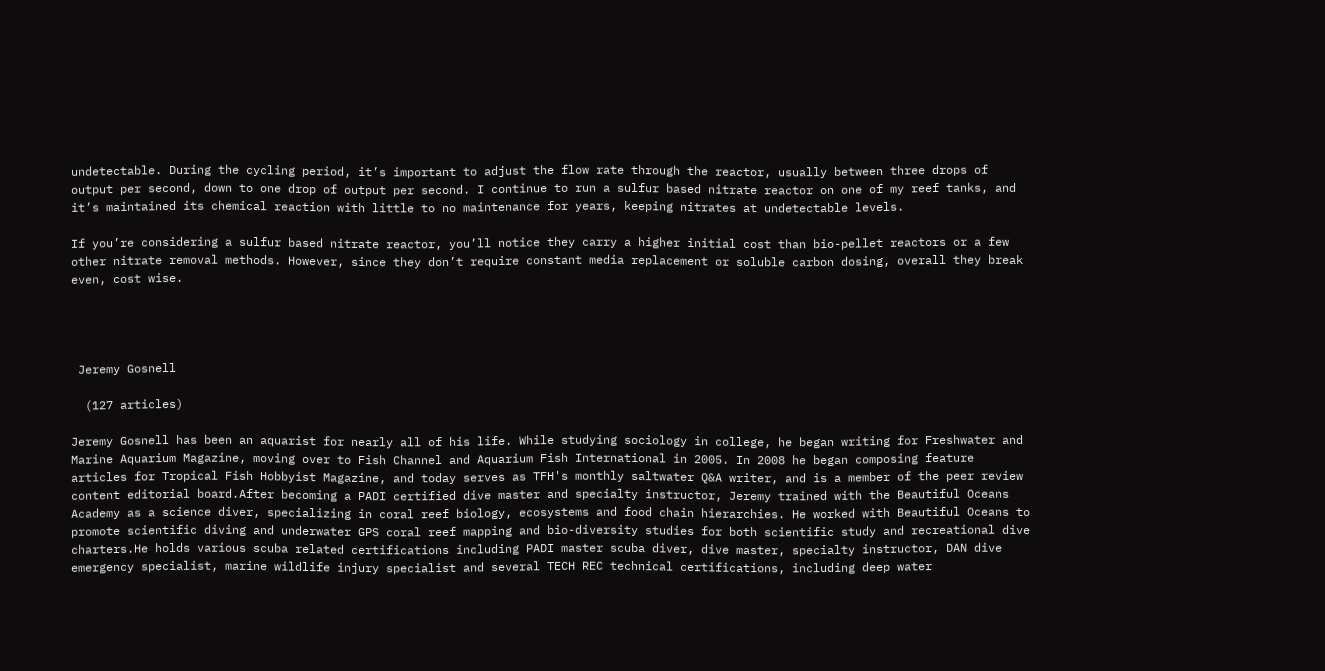undetectable. During the cycling period, it’s important to adjust the flow rate through the reactor, usually between three drops of output per second, down to one drop of output per second. I continue to run a sulfur based nitrate reactor on one of my reef tanks, and it’s maintained its chemical reaction with little to no maintenance for years, keeping nitrates at undetectable levels.

If you’re considering a sulfur based nitrate reactor, you’ll notice they carry a higher initial cost than bio-pellet reactors or a few other nitrate removal methods. However, since they don’t require constant media replacement or soluble carbon dosing, overall they break even, cost wise.




 Jeremy Gosnell

  (127 articles)

Jeremy Gosnell has been an aquarist for nearly all of his life. While studying sociology in college, he began writing for Freshwater and Marine Aquarium Magazine, moving over to Fish Channel and Aquarium Fish International in 2005. In 2008 he began composing feature articles for Tropical Fish Hobbyist Magazine, and today serves as TFH's monthly saltwater Q&A writer, and is a member of the peer review content editorial board.After becoming a PADI certified dive master and specialty instructor, Jeremy trained with the Beautiful Oceans Academy as a science diver, specializing in coral reef biology, ecosystems and food chain hierarchies. He worked with Beautiful Oceans to promote scientific diving and underwater GPS coral reef mapping and bio-diversity studies for both scientific study and recreational dive charters.He holds various scuba related certifications including PADI master scuba diver, dive master, specialty instructor, DAN dive emergency specialist, marine wildlife injury specialist and several TECH REC technical certifications, including deep water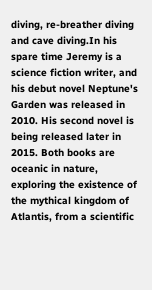diving, re-breather diving and cave diving.In his spare time Jeremy is a science fiction writer, and his debut novel Neptune's Garden was released in 2010. His second novel is being released later in 2015. Both books are oceanic in nature, exploring the existence of the mythical kingdom of Atlantis, from a scientific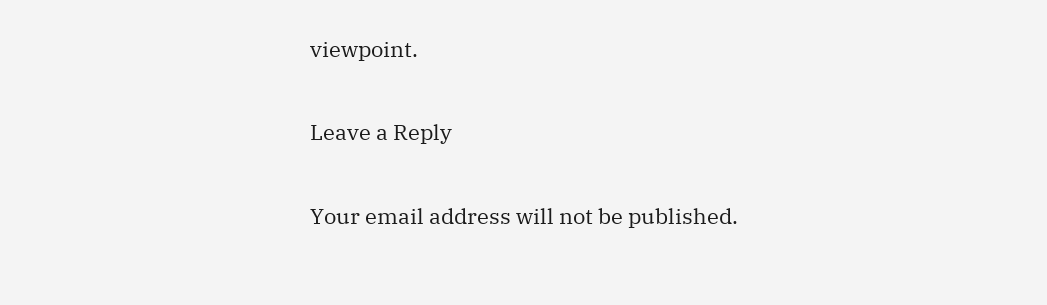viewpoint.

Leave a Reply

Your email address will not be published.